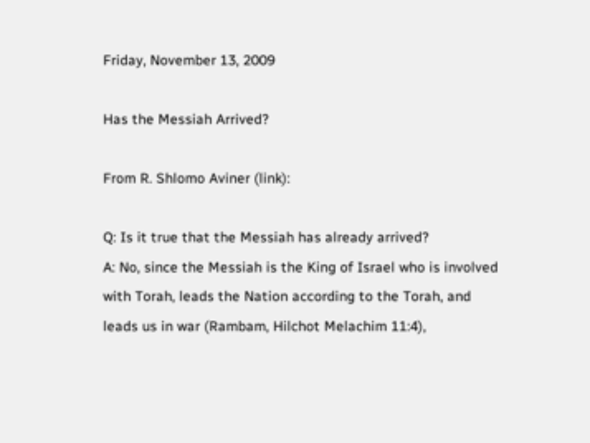Friday, November 13, 2009

Has the Messiah Arrived?

From R. Shlomo Aviner (link):

Q: Is it true that the Messiah has already arrived?
A: No, since the Messiah is the King of Israel who is involved with Torah, leads the Nation according to the Torah, and leads us in war (Rambam, Hilchot Melachim 11:4),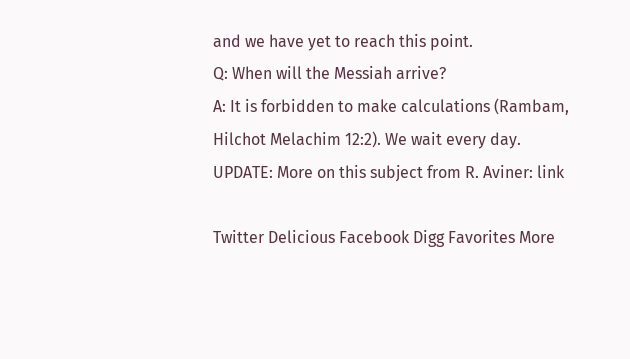and we have yet to reach this point.
Q: When will the Messiah arrive?
A: It is forbidden to make calculations (Rambam, Hilchot Melachim 12:2). We wait every day.
UPDATE: More on this subject from R. Aviner: link

Twitter Delicious Facebook Digg Favorites More